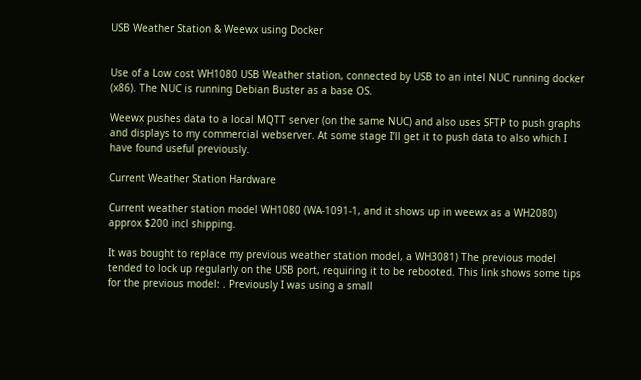USB Weather Station & Weewx using Docker


Use of a Low cost WH1080 USB Weather station, connected by USB to an intel NUC running docker (x86). The NUC is running Debian Buster as a base OS.

Weewx pushes data to a local MQTT server (on the same NUC) and also uses SFTP to push graphs and displays to my commercial webserver. At some stage I’ll get it to push data to also which I have found useful previously.

Current Weather Station Hardware

Current weather station model WH1080 (WA-1091-1, and it shows up in weewx as a WH2080) approx $200 incl shipping.

It was bought to replace my previous weather station model, a WH3081) The previous model tended to lock up regularly on the USB port, requiring it to be rebooted. This link shows some tips for the previous model: . Previously I was using a small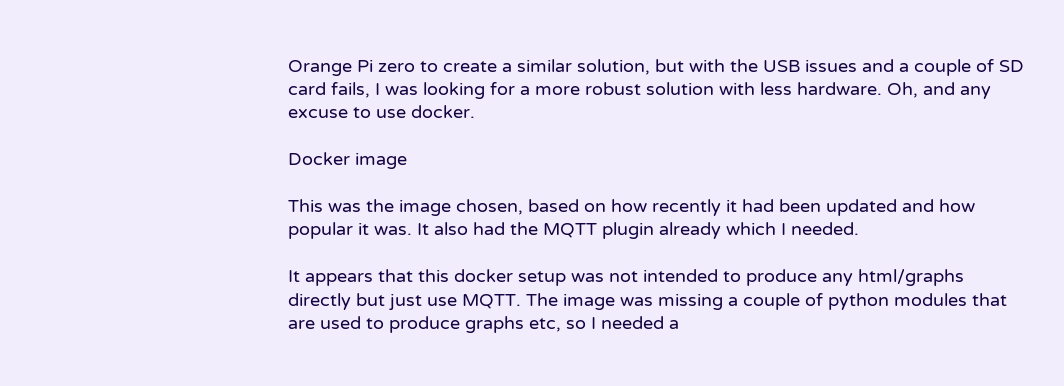Orange Pi zero to create a similar solution, but with the USB issues and a couple of SD card fails, I was looking for a more robust solution with less hardware. Oh, and any excuse to use docker.

Docker image

This was the image chosen, based on how recently it had been updated and how popular it was. It also had the MQTT plugin already which I needed.

It appears that this docker setup was not intended to produce any html/graphs directly but just use MQTT. The image was missing a couple of python modules that are used to produce graphs etc, so I needed a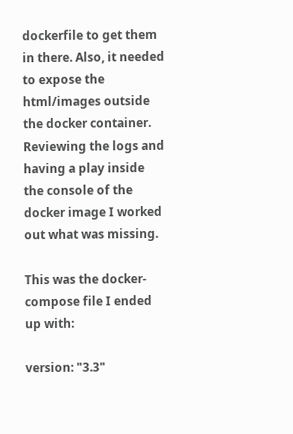dockerfile to get them in there. Also, it needed to expose the html/images outside the docker container. Reviewing the logs and having a play inside the console of the docker image I worked out what was missing.

This was the docker-compose file I ended up with:

version: "3.3"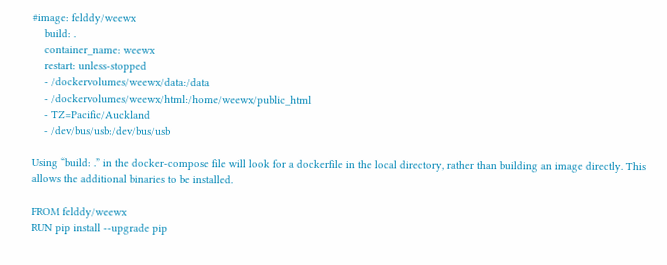#image: felddy/weewx
    build: .
    container_name: weewx
    restart: unless-stopped
    - /dockervolumes/weewx/data:/data
    - /dockervolumes/weewx/html:/home/weewx/public_html
    - TZ=Pacific/Auckland
    - /dev/bus/usb:/dev/bus/usb

Using “build: .” in the docker-compose file will look for a dockerfile in the local directory, rather than building an image directly. This allows the additional binaries to be installed.

FROM felddy/weewx
RUN pip install --upgrade pip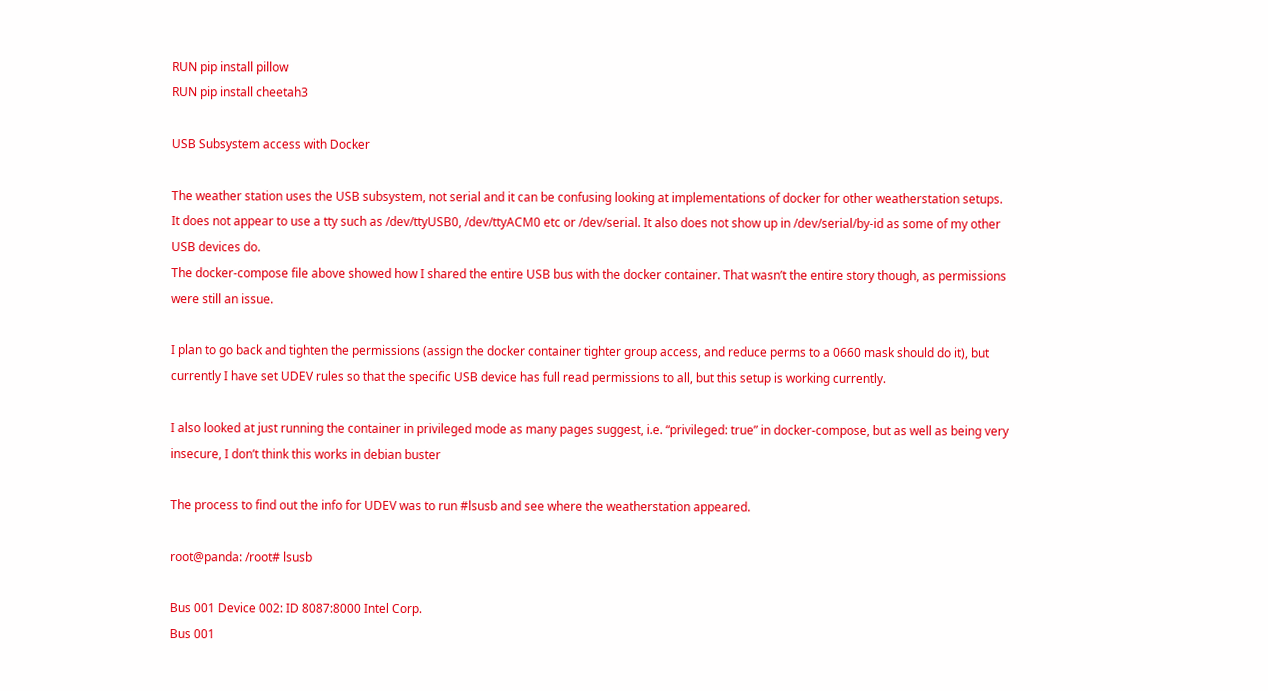RUN pip install pillow
RUN pip install cheetah3

USB Subsystem access with Docker

The weather station uses the USB subsystem, not serial and it can be confusing looking at implementations of docker for other weatherstation setups. It does not appear to use a tty such as /dev/ttyUSB0, /dev/ttyACM0 etc or /dev/serial. It also does not show up in /dev/serial/by-id as some of my other USB devices do.
The docker-compose file above showed how I shared the entire USB bus with the docker container. That wasn’t the entire story though, as permissions were still an issue.

I plan to go back and tighten the permissions (assign the docker container tighter group access, and reduce perms to a 0660 mask should do it), but currently I have set UDEV rules so that the specific USB device has full read permissions to all, but this setup is working currently.

I also looked at just running the container in privileged mode as many pages suggest, i.e. “privileged: true” in docker-compose, but as well as being very insecure, I don’t think this works in debian buster

The process to find out the info for UDEV was to run #lsusb and see where the weatherstation appeared.

root@panda: /root# lsusb

Bus 001 Device 002: ID 8087:8000 Intel Corp.
Bus 001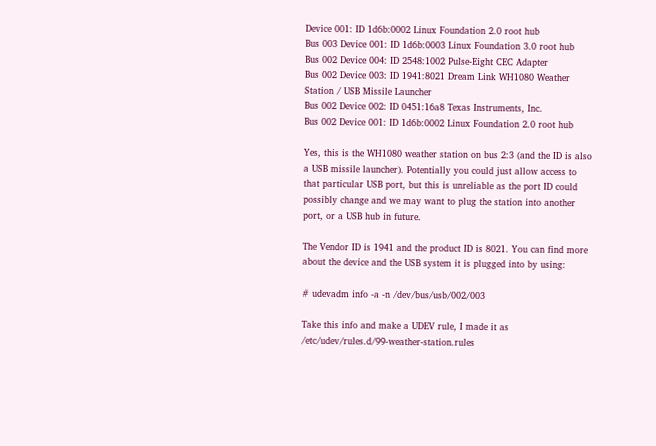Device 001: ID 1d6b:0002 Linux Foundation 2.0 root hub
Bus 003 Device 001: ID 1d6b:0003 Linux Foundation 3.0 root hub
Bus 002 Device 004: ID 2548:1002 Pulse-Eight CEC Adapter
Bus 002 Device 003: ID 1941:8021 Dream Link WH1080 Weather Station / USB Missile Launcher
Bus 002 Device 002: ID 0451:16a8 Texas Instruments, Inc.
Bus 002 Device 001: ID 1d6b:0002 Linux Foundation 2.0 root hub

Yes, this is the WH1080 weather station on bus 2:3 (and the ID is also a USB missile launcher). Potentially you could just allow access to that particular USB port, but this is unreliable as the port ID could possibly change and we may want to plug the station into another port, or a USB hub in future.

The Vendor ID is 1941 and the product ID is 8021. You can find more about the device and the USB system it is plugged into by using:

# udevadm info -a -n /dev/bus/usb/002/003

Take this info and make a UDEV rule, I made it as /etc/udev/rules.d/99-weather-station.rules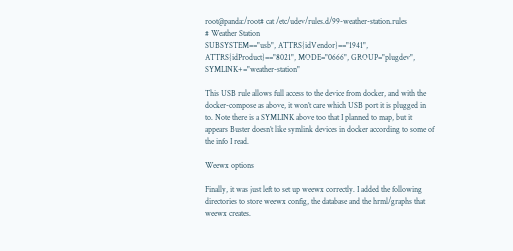root@panda:/root# cat /etc/udev/rules.d/99-weather-station.rules
# Weather Station
SUBSYSTEM=="usb", ATTRS{idVendor}=="1941", ATTRS{idProduct}=="8021", MODE="0666", GROUP="plugdev", SYMLINK+="weather-station"

This USB rule allows full access to the device from docker, and with the docker-compose as above, it won’t care which USB port it is plugged in to. Note there is a SYMLINK above too that I planned to map, but it appears Buster doesn’t like symlink devices in docker according to some of the info I read.

Weewx options

Finally, it was just left to set up weewx correctly. I added the following directories to store weewx config, the database and the hrml/graphs that weewx creates.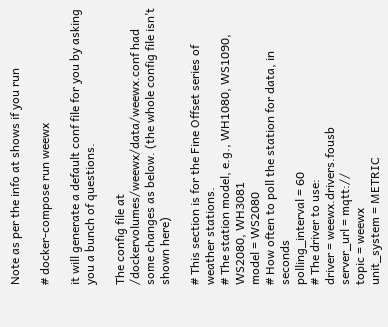Note as per the info at shows if you run

# docker-compose run weewx

it will generate a default conf file for you by asking you a bunch of questions.

The config file at /dockervolumes/weewx/data/weewx.conf had some changes as below. (the whole config file isn’t shown here)

# This section is for the Fine Offset series of weather stations.
# The station model, e.g., WH1080, WS1090, WS2080, WH3081
model = WS2080
# How often to poll the station for data, in seconds
polling_interval = 60
# The driver to use:
driver = weewx.drivers.fousb
server_url = mqtt://
topic = weewx
unit_system = METRIC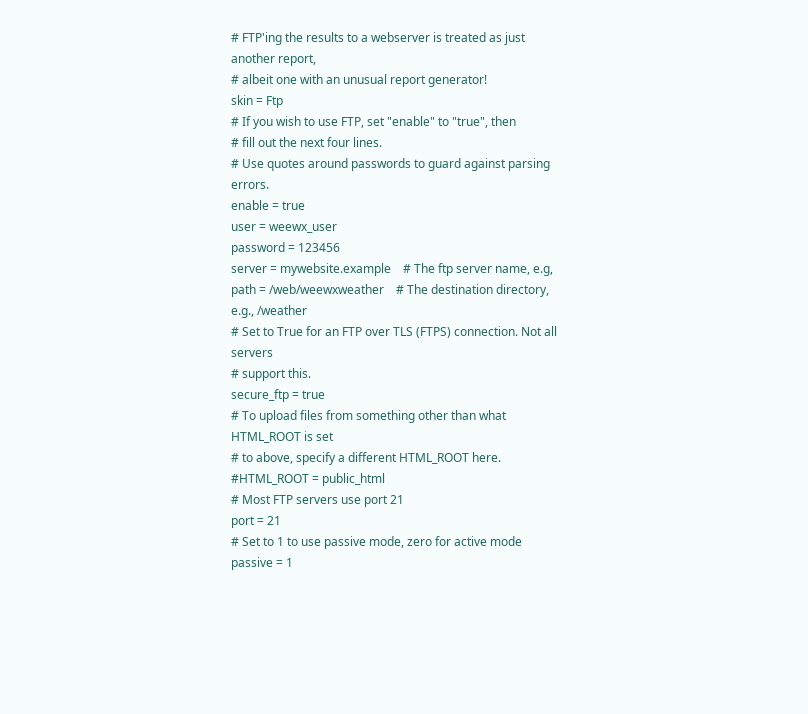# FTP'ing the results to a webserver is treated as just another report,
# albeit one with an unusual report generator!
skin = Ftp
# If you wish to use FTP, set "enable" to "true", then
# fill out the next four lines.
# Use quotes around passwords to guard against parsing errors.
enable = true
user = weewx_user
password = 123456
server = mywebsite.example    # The ftp server name, e.g,
path = /web/weewxweather    # The destination directory, e.g., /weather
# Set to True for an FTP over TLS (FTPS) connection. Not all servers
# support this.
secure_ftp = true
# To upload files from something other than what HTML_ROOT is set
# to above, specify a different HTML_ROOT here.
#HTML_ROOT = public_html
# Most FTP servers use port 21
port = 21
# Set to 1 to use passive mode, zero for active mode
passive = 1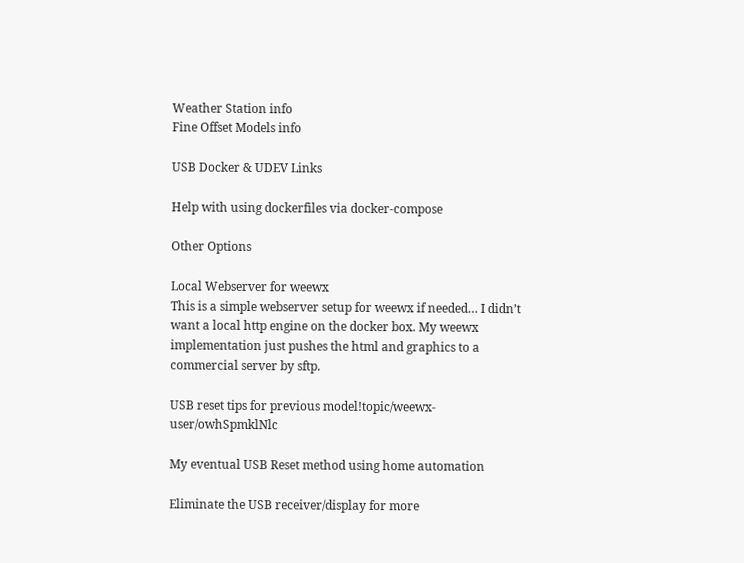Weather Station info
Fine Offset Models info

USB Docker & UDEV Links

Help with using dockerfiles via docker-compose

Other Options

Local Webserver for weewx
This is a simple webserver setup for weewx if needed… I didn’t want a local http engine on the docker box. My weewx implementation just pushes the html and graphics to a commercial server by sftp.

USB reset tips for previous model!topic/weewx-user/owhSpmklNlc

My eventual USB Reset method using home automation

Eliminate the USB receiver/display for more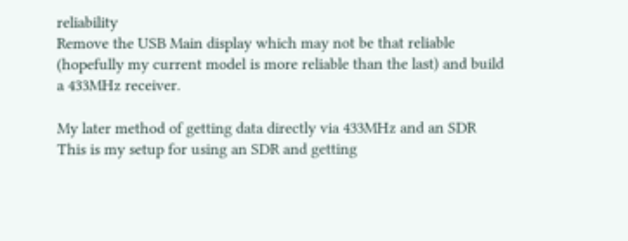reliability
Remove the USB Main display which may not be that reliable (hopefully my current model is more reliable than the last) and build a 433MHz receiver.

My later method of getting data directly via 433MHz and an SDR
This is my setup for using an SDR and getting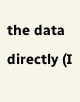the data directly (I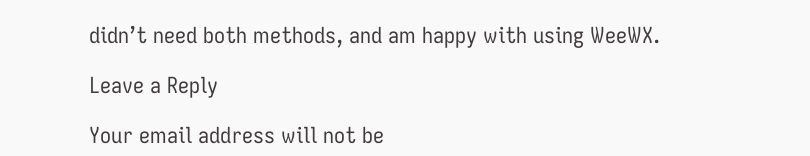didn’t need both methods, and am happy with using WeeWX.

Leave a Reply

Your email address will not be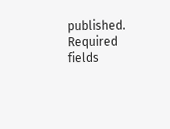published. Required fields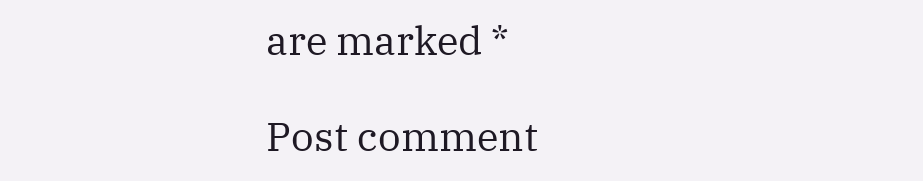are marked *

Post comment